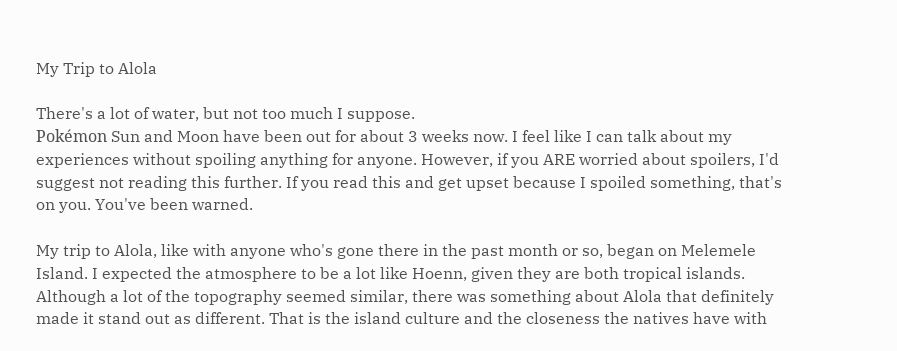My Trip to Alola

There's a lot of water, but not too much I suppose.
Pokémon Sun and Moon have been out for about 3 weeks now. I feel like I can talk about my experiences without spoiling anything for anyone. However, if you ARE worried about spoilers, I'd suggest not reading this further. If you read this and get upset because I spoiled something, that's on you. You've been warned.

My trip to Alola, like with anyone who's gone there in the past month or so, began on Melemele Island. I expected the atmosphere to be a lot like Hoenn, given they are both tropical islands. Although a lot of the topography seemed similar, there was something about Alola that definitely made it stand out as different. That is the island culture and the closeness the natives have with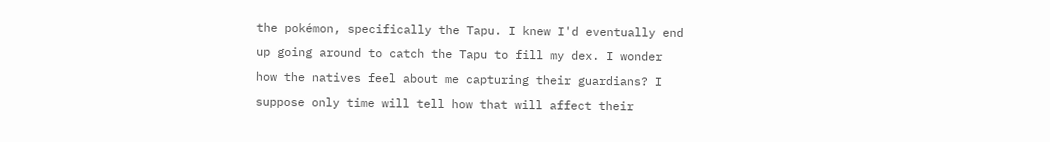the pokémon, specifically the Tapu. I knew I'd eventually end up going around to catch the Tapu to fill my dex. I wonder how the natives feel about me capturing their guardians? I suppose only time will tell how that will affect their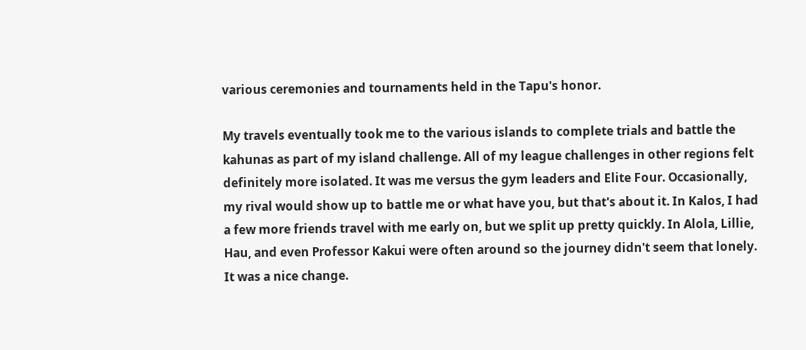various ceremonies and tournaments held in the Tapu's honor.

My travels eventually took me to the various islands to complete trials and battle the kahunas as part of my island challenge. All of my league challenges in other regions felt definitely more isolated. It was me versus the gym leaders and Elite Four. Occasionally, my rival would show up to battle me or what have you, but that's about it. In Kalos, I had a few more friends travel with me early on, but we split up pretty quickly. In Alola, Lillie, Hau, and even Professor Kakui were often around so the journey didn't seem that lonely. It was a nice change.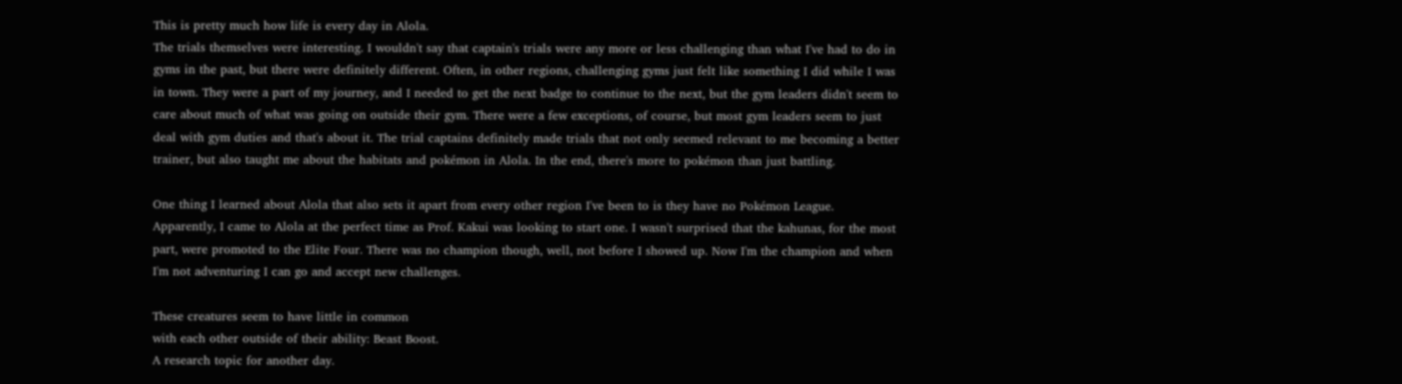This is pretty much how life is every day in Alola.
The trials themselves were interesting. I wouldn't say that captain's trials were any more or less challenging than what I've had to do in gyms in the past, but there were definitely different. Often, in other regions, challenging gyms just felt like something I did while I was in town. They were a part of my journey, and I needed to get the next badge to continue to the next, but the gym leaders didn't seem to care about much of what was going on outside their gym. There were a few exceptions, of course, but most gym leaders seem to just deal with gym duties and that's about it. The trial captains definitely made trials that not only seemed relevant to me becoming a better trainer, but also taught me about the habitats and pokémon in Alola. In the end, there's more to pokémon than just battling.

One thing I learned about Alola that also sets it apart from every other region I've been to is they have no Pokémon League. Apparently, I came to Alola at the perfect time as Prof. Kakui was looking to start one. I wasn't surprised that the kahunas, for the most part, were promoted to the Elite Four. There was no champion though, well, not before I showed up. Now I'm the champion and when I'm not adventuring I can go and accept new challenges.

These creatures seem to have little in common
with each other outside of their ability: Beast Boost.
A research topic for another day.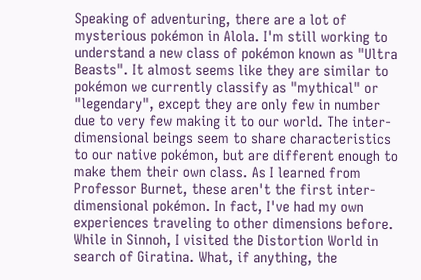Speaking of adventuring, there are a lot of mysterious pokémon in Alola. I'm still working to understand a new class of pokémon known as "Ultra Beasts". It almost seems like they are similar to pokémon we currently classify as "mythical" or "legendary", except they are only few in number due to very few making it to our world. The inter-dimensional beings seem to share characteristics to our native pokémon, but are different enough to make them their own class. As I learned from Professor Burnet, these aren't the first inter-dimensional pokémon. In fact, I've had my own experiences traveling to other dimensions before. While in Sinnoh, I visited the Distortion World in search of Giratina. What, if anything, the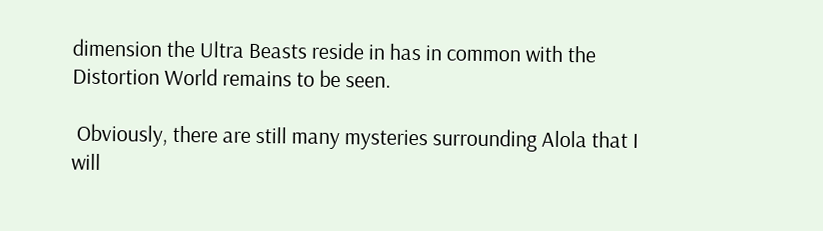dimension the Ultra Beasts reside in has in common with the Distortion World remains to be seen.

 Obviously, there are still many mysteries surrounding Alola that I will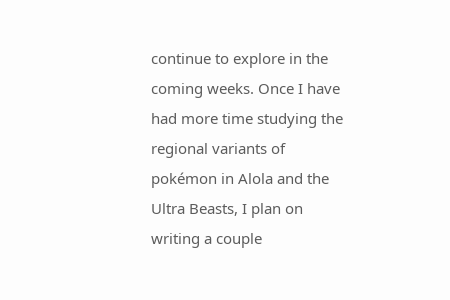continue to explore in the coming weeks. Once I have had more time studying the regional variants of pokémon in Alola and the Ultra Beasts, I plan on writing a couple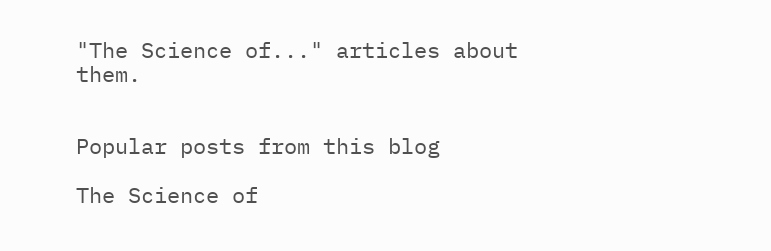"The Science of..." articles about them.


Popular posts from this blog

The Science of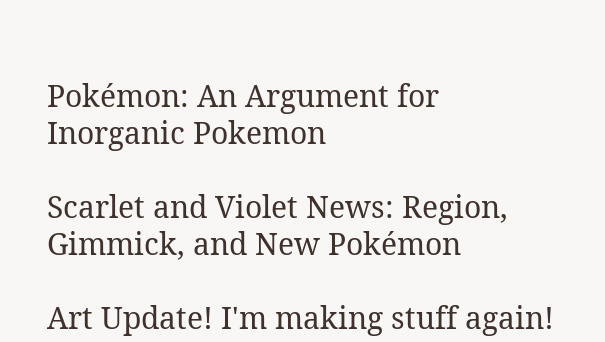Pokémon: An Argument for Inorganic Pokemon

Scarlet and Violet News: Region, Gimmick, and New Pokémon

Art Update! I'm making stuff again!